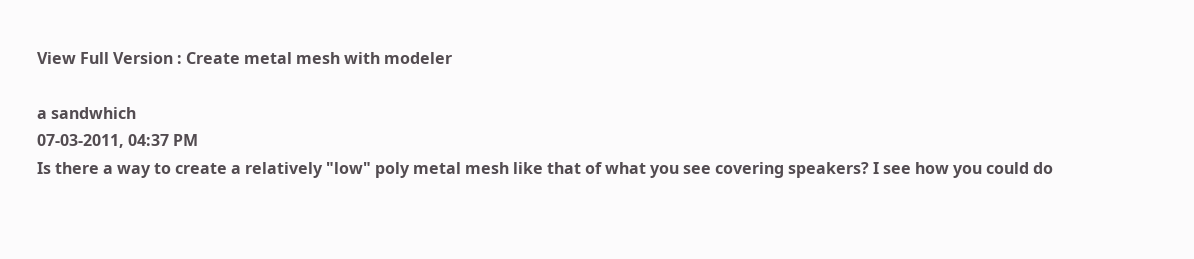View Full Version : Create metal mesh with modeler

a sandwhich
07-03-2011, 04:37 PM
Is there a way to create a relatively "low" poly metal mesh like that of what you see covering speakers? I see how you could do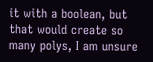it with a boolean, but that would create so many polys, I am unsure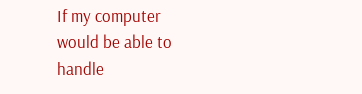If my computer would be able to handle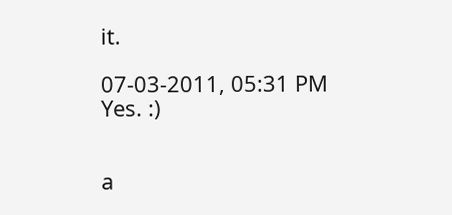it.

07-03-2011, 05:31 PM
Yes. :)


a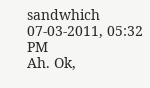sandwhich
07-03-2011, 05:32 PM
Ah. Ok,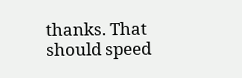thanks. That should speed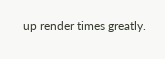up render times greatly.